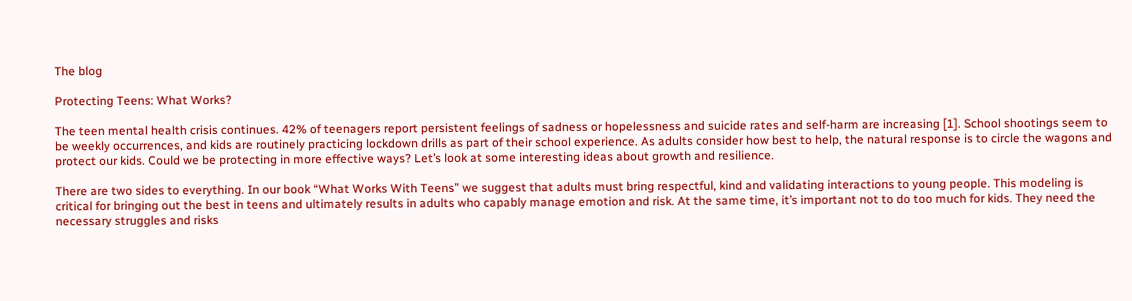The blog

Protecting Teens: What Works?

The teen mental health crisis continues. 42% of teenagers report persistent feelings of sadness or hopelessness and suicide rates and self-harm are increasing [1]. School shootings seem to be weekly occurrences, and kids are routinely practicing lockdown drills as part of their school experience. As adults consider how best to help, the natural response is to circle the wagons and protect our kids. Could we be protecting in more effective ways? Let’s look at some interesting ideas about growth and resilience.

There are two sides to everything. In our book “What Works With Teens” we suggest that adults must bring respectful, kind and validating interactions to young people. This modeling is critical for bringing out the best in teens and ultimately results in adults who capably manage emotion and risk. At the same time, it’s important not to do too much for kids. They need the necessary struggles and risks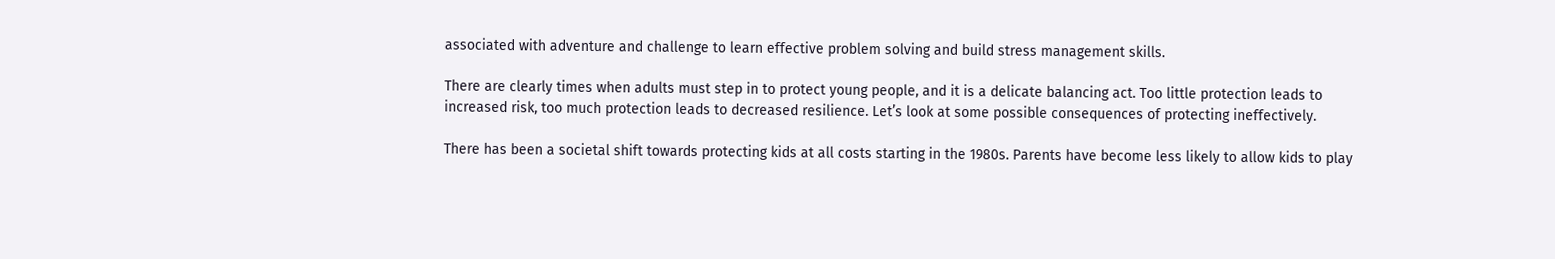associated with adventure and challenge to learn effective problem solving and build stress management skills.

There are clearly times when adults must step in to protect young people, and it is a delicate balancing act. Too little protection leads to increased risk, too much protection leads to decreased resilience. Let’s look at some possible consequences of protecting ineffectively.

There has been a societal shift towards protecting kids at all costs starting in the 1980s. Parents have become less likely to allow kids to play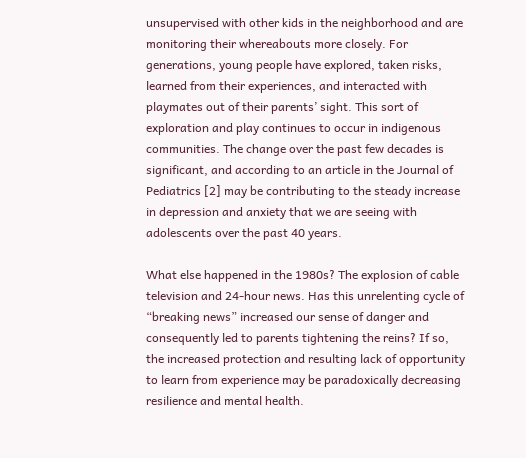unsupervised with other kids in the neighborhood and are monitoring their whereabouts more closely. For generations, young people have explored, taken risks, learned from their experiences, and interacted with playmates out of their parents’ sight. This sort of exploration and play continues to occur in indigenous communities. The change over the past few decades is significant, and according to an article in the Journal of Pediatrics [2] may be contributing to the steady increase in depression and anxiety that we are seeing with adolescents over the past 40 years.

What else happened in the 1980s? The explosion of cable television and 24-hour news. Has this unrelenting cycle of “breaking news” increased our sense of danger and consequently led to parents tightening the reins? If so, the increased protection and resulting lack of opportunity to learn from experience may be paradoxically decreasing resilience and mental health.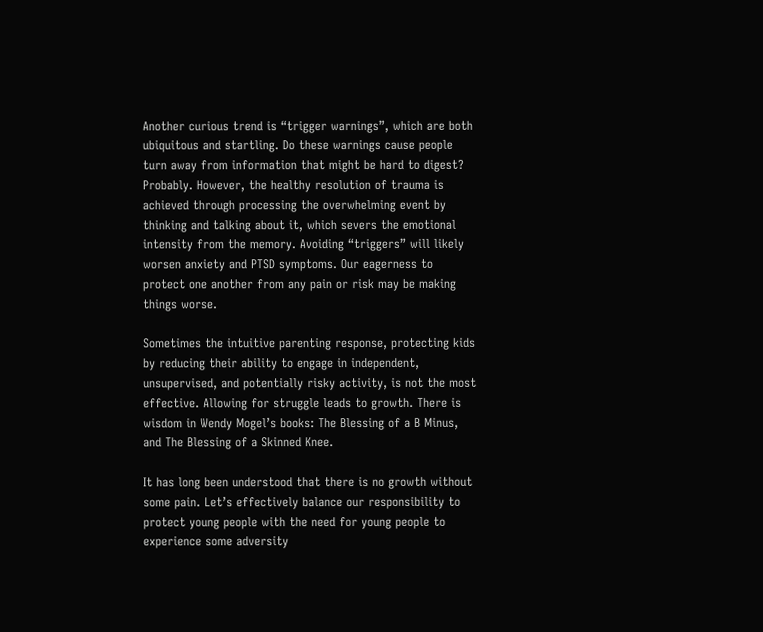Another curious trend is “trigger warnings”, which are both ubiquitous and startling. Do these warnings cause people turn away from information that might be hard to digest? Probably. However, the healthy resolution of trauma is achieved through processing the overwhelming event by thinking and talking about it, which severs the emotional intensity from the memory. Avoiding “triggers” will likely worsen anxiety and PTSD symptoms. Our eagerness to protect one another from any pain or risk may be making things worse.

Sometimes the intuitive parenting response, protecting kids by reducing their ability to engage in independent, unsupervised, and potentially risky activity, is not the most effective. Allowing for struggle leads to growth. There is wisdom in Wendy Mogel’s books: The Blessing of a B Minus, and The Blessing of a Skinned Knee.

It has long been understood that there is no growth without some pain. Let’s effectively balance our responsibility to protect young people with the need for young people to experience some adversity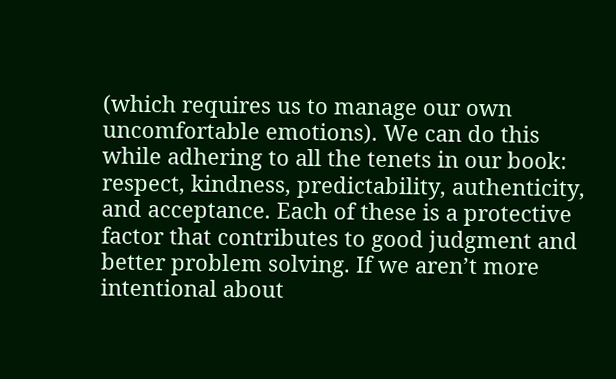(which requires us to manage our own uncomfortable emotions). We can do this while adhering to all the tenets in our book: respect, kindness, predictability, authenticity, and acceptance. Each of these is a protective factor that contributes to good judgment and better problem solving. If we aren’t more intentional about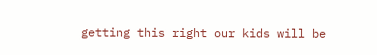getting this right our kids will be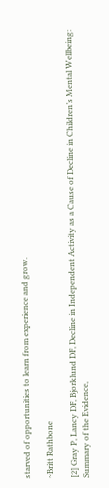starved of opportunities to learn from experience and grow.

~Britt Rathbone

[2] Gray P, Lancy DF, Bjorklund DF, Decline in Independent Activity as a Cause of Decline in Children’s Mental Wellbeing: Summary of the Evidence,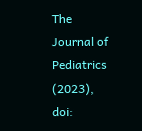The Journal of Pediatrics (2023), doi: